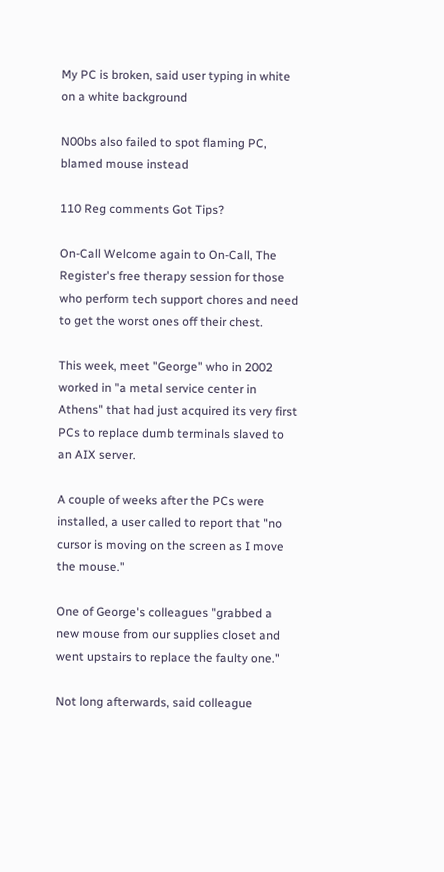My PC is broken, said user typing in white on a white background

N00bs also failed to spot flaming PC, blamed mouse instead

110 Reg comments Got Tips?

On-Call Welcome again to On-Call, The Register's free therapy session for those who perform tech support chores and need to get the worst ones off their chest.

This week, meet "George" who in 2002 worked in "a metal service center in Athens" that had just acquired its very first PCs to replace dumb terminals slaved to an AIX server.

A couple of weeks after the PCs were installed, a user called to report that "no cursor is moving on the screen as I move the mouse."

One of George's colleagues "grabbed a new mouse from our supplies closet and went upstairs to replace the faulty one."

Not long afterwards, said colleague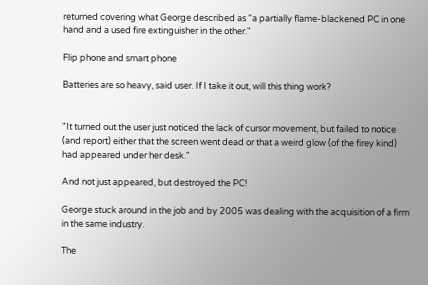returned covering what George described as "a partially flame-blackened PC in one hand and a used fire extinguisher in the other."

Flip phone and smart phone

Batteries are so heavy, said user. If I take it out, will this thing work?


"It turned out the user just noticed the lack of cursor movement, but failed to notice (and report) either that the screen went dead or that a weird glow (of the firey kind) had appeared under her desk."

And not just appeared, but destroyed the PC!

George stuck around in the job and by 2005 was dealing with the acquisition of a firm in the same industry.

The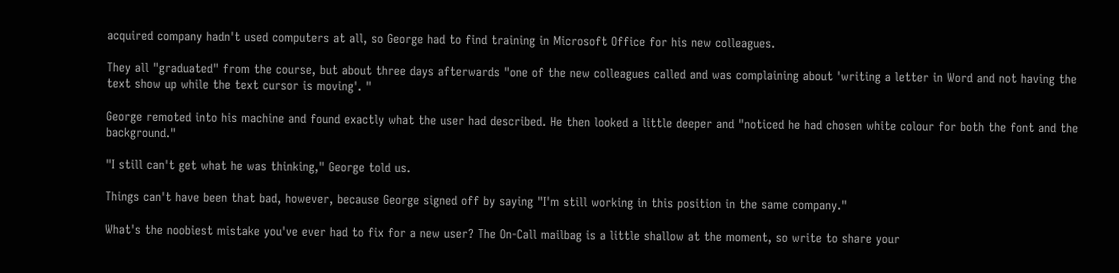acquired company hadn't used computers at all, so George had to find training in Microsoft Office for his new colleagues.

They all "graduated" from the course, but about three days afterwards "one of the new colleagues called and was complaining about 'writing a letter in Word and not having the text show up while the text cursor is moving'. "

George remoted into his machine and found exactly what the user had described. He then looked a little deeper and "noticed he had chosen white colour for both the font and the background."

"I still can't get what he was thinking," George told us.

Things can't have been that bad, however, because George signed off by saying "I'm still working in this position in the same company."

What's the noobiest mistake you've ever had to fix for a new user? The On-Call mailbag is a little shallow at the moment, so write to share your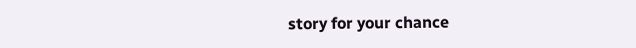story for your chance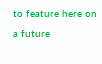to feature here on a future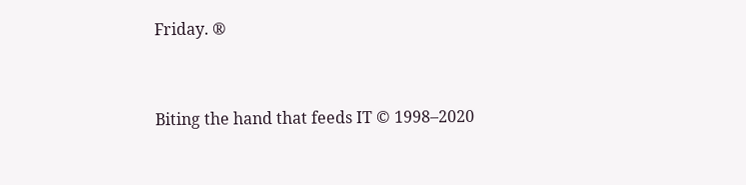Friday. ®


Biting the hand that feeds IT © 1998–2020